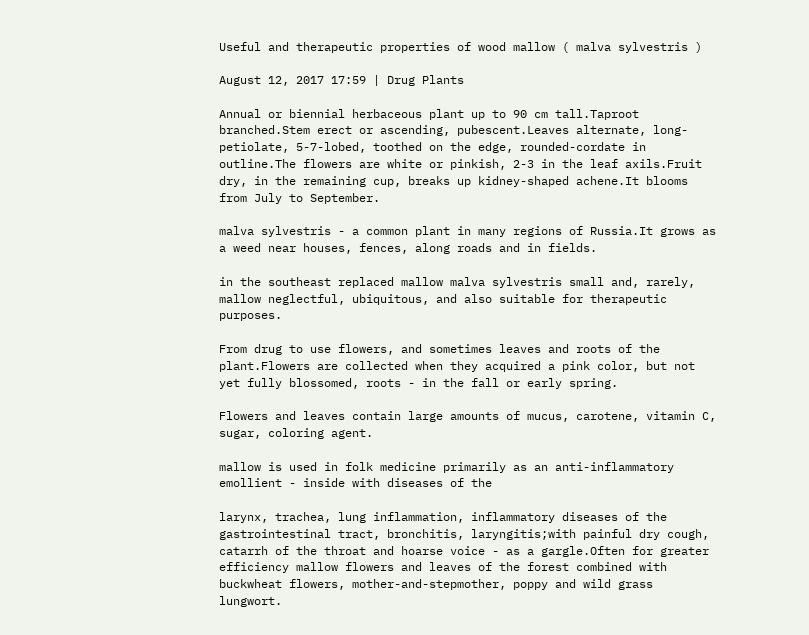Useful and therapeutic properties of wood mallow ( malva sylvestris )

August 12, 2017 17:59 | Drug Plants

Annual or biennial herbaceous plant up to 90 cm tall.Taproot branched.Stem erect or ascending, pubescent.Leaves alternate, long-petiolate, 5-7-lobed, toothed on the edge, rounded-cordate in outline.The flowers are white or pinkish, 2-3 in the leaf axils.Fruit dry, in the remaining cup, breaks up kidney-shaped achene.It blooms from July to September.

malva sylvestris - a common plant in many regions of Russia.It grows as a weed near houses, fences, along roads and in fields.

in the southeast replaced mallow malva sylvestris small and, rarely, mallow neglectful, ubiquitous, and also suitable for therapeutic purposes.

From drug to use flowers, and sometimes leaves and roots of the plant.Flowers are collected when they acquired a pink color, but not yet fully blossomed, roots - in the fall or early spring.

Flowers and leaves contain large amounts of mucus, carotene, vitamin C, sugar, coloring agent.

mallow is used in folk medicine primarily as an anti-inflammatory emollient - inside with diseases of the

larynx, trachea, lung inflammation, inflammatory diseases of the gastrointestinal tract, bronchitis, laryngitis;with painful dry cough, catarrh of the throat and hoarse voice - as a gargle.Often for greater efficiency mallow flowers and leaves of the forest combined with buckwheat flowers, mother-and-stepmother, poppy and wild grass lungwort.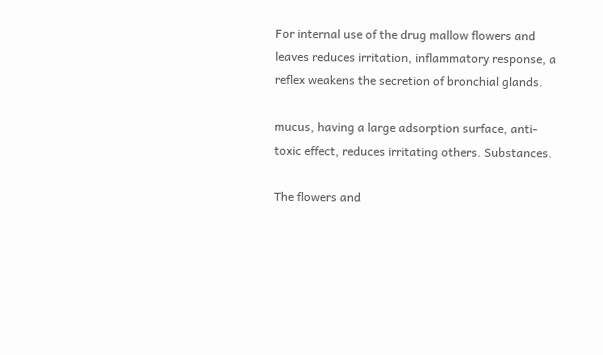For internal use of the drug mallow flowers and leaves reduces irritation, inflammatory response, a reflex weakens the secretion of bronchial glands.

mucus, having a large adsorption surface, anti-toxic effect, reduces irritating others. Substances.

The flowers and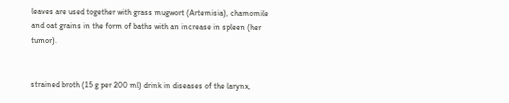leaves are used together with grass mugwort (Artemisia), chamomile and oat grains in the form of baths with an increase in spleen (her tumor).


strained broth (15 g per 200 ml) drink in diseases of the larynx,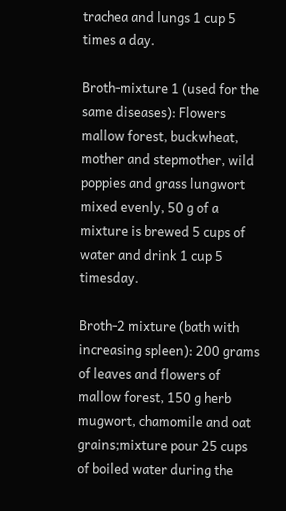trachea and lungs 1 cup 5 times a day.

Broth-mixture 1 (used for the same diseases): Flowers mallow forest, buckwheat, mother and stepmother, wild poppies and grass lungwort mixed evenly, 50 g of a mixture is brewed 5 cups of water and drink 1 cup 5 timesday.

Broth-2 mixture (bath with increasing spleen): 200 grams of leaves and flowers of mallow forest, 150 g herb mugwort, chamomile and oat grains;mixture pour 25 cups of boiled water during the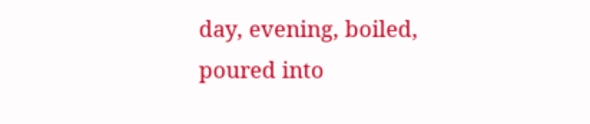day, evening, boiled, poured into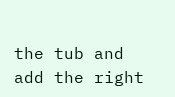the tub and add the right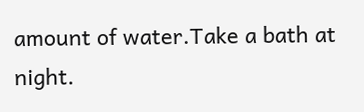amount of water.Take a bath at night.